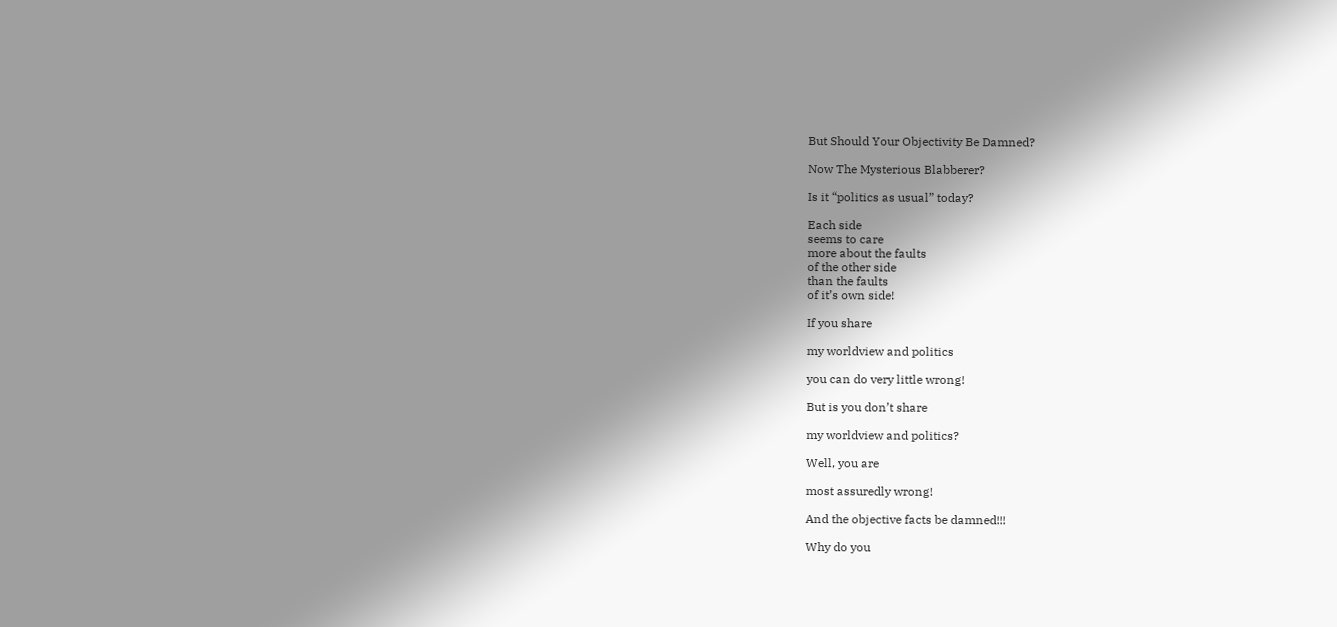But Should Your Objectivity Be Damned?

Now The Mysterious Blabberer?

Is it “politics as usual” today?

Each side
seems to care
more about the faults
of the other side
than the faults
of it’s own side!

If you share

my worldview and politics

you can do very little wrong!

But is you don’t share

my worldview and politics?

Well, you are

most assuredly wrong!

And the objective facts be damned!!!

Why do you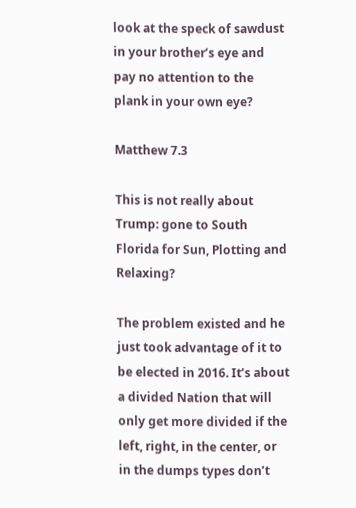look at the speck of sawdust in your brother’s eye and pay no attention to the plank in your own eye?

Matthew 7.3

This is not really about Trump: gone to South Florida for Sun, Plotting and Relaxing?

The problem existed and he just took advantage of it to be elected in 2016. It’s about a divided Nation that will only get more divided if the left, right, in the center, or in the dumps types don’t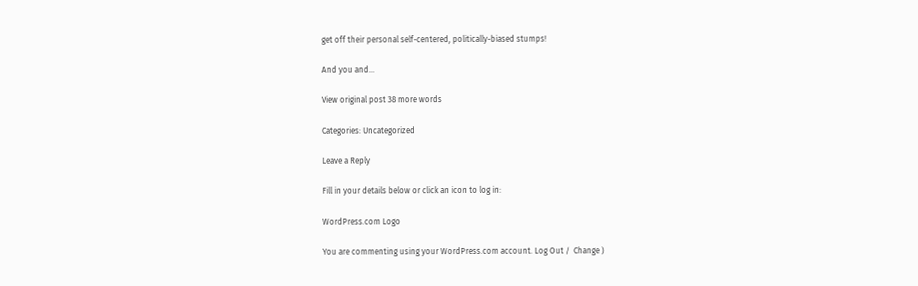get off their personal self-centered, politically-biased stumps!

And you and…

View original post 38 more words

Categories: Uncategorized

Leave a Reply

Fill in your details below or click an icon to log in:

WordPress.com Logo

You are commenting using your WordPress.com account. Log Out /  Change )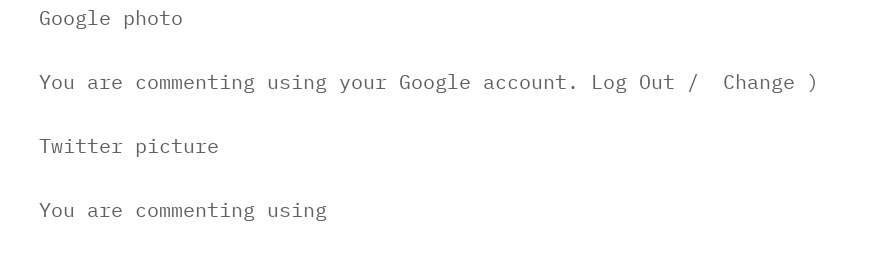Google photo

You are commenting using your Google account. Log Out /  Change )

Twitter picture

You are commenting using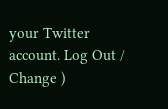your Twitter account. Log Out /  Change )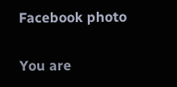Facebook photo

You are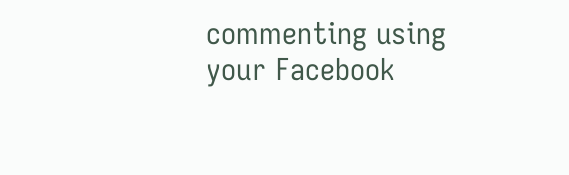commenting using your Facebook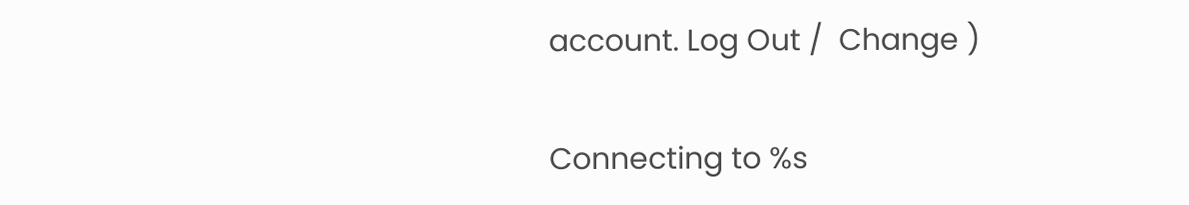account. Log Out /  Change )

Connecting to %s